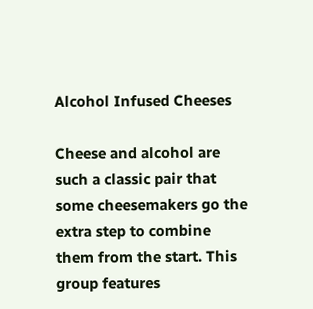Alcohol Infused Cheeses

Cheese and alcohol are such a classic pair that some cheesemakers go the extra step to combine them from the start. This group features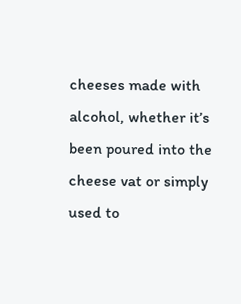cheeses made with alcohol, whether it’s been poured into the cheese vat or simply used to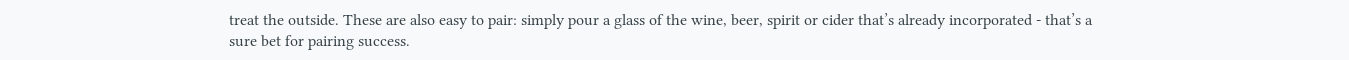treat the outside. These are also easy to pair: simply pour a glass of the wine, beer, spirit or cider that’s already incorporated - that’s a sure bet for pairing success.